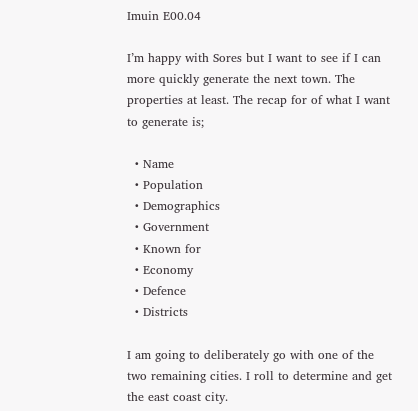Imuin E00.04

I’m happy with Sores but I want to see if I can more quickly generate the next town. The properties at least. The recap for of what I want to generate is;

  • Name
  • Population
  • Demographics
  • Government
  • Known for
  • Economy
  • Defence
  • Districts

I am going to deliberately go with one of the two remaining cities. I roll to determine and get the east coast city.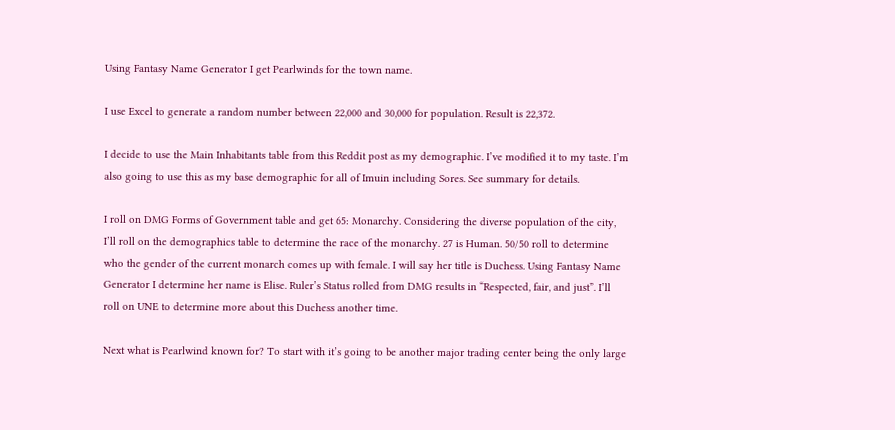Using Fantasy Name Generator I get Pearlwinds for the town name.

I use Excel to generate a random number between 22,000 and 30,000 for population. Result is 22,372.

I decide to use the Main Inhabitants table from this Reddit post as my demographic. I’ve modified it to my taste. I’m also going to use this as my base demographic for all of Imuin including Sores. See summary for details.

I roll on DMG Forms of Government table and get 65: Monarchy. Considering the diverse population of the city, I’ll roll on the demographics table to determine the race of the monarchy. 27 is Human. 50/50 roll to determine who the gender of the current monarch comes up with female. I will say her title is Duchess. Using Fantasy Name Generator I determine her name is Elise. Ruler’s Status rolled from DMG results in “Respected, fair, and just”. I’ll roll on UNE to determine more about this Duchess another time.

Next what is Pearlwind known for? To start with it’s going to be another major trading center being the only large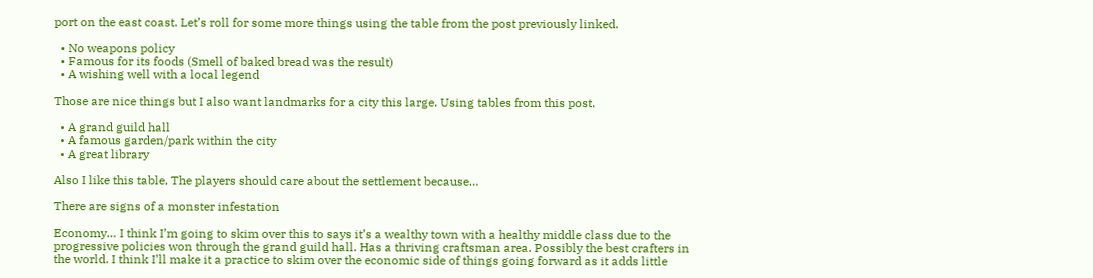port on the east coast. Let’s roll for some more things using the table from the post previously linked.

  • No weapons policy
  • Famous for its foods (Smell of baked bread was the result)
  • A wishing well with a local legend

Those are nice things but I also want landmarks for a city this large. Using tables from this post.

  • A grand guild hall
  • A famous garden/park within the city
  • A great library

Also I like this table, The players should care about the settlement because…

There are signs of a monster infestation

Economy… I think I’m going to skim over this to says it’s a wealthy town with a healthy middle class due to the progressive policies won through the grand guild hall. Has a thriving craftsman area. Possibly the best crafters in the world. I think I’ll make it a practice to skim over the economic side of things going forward as it adds little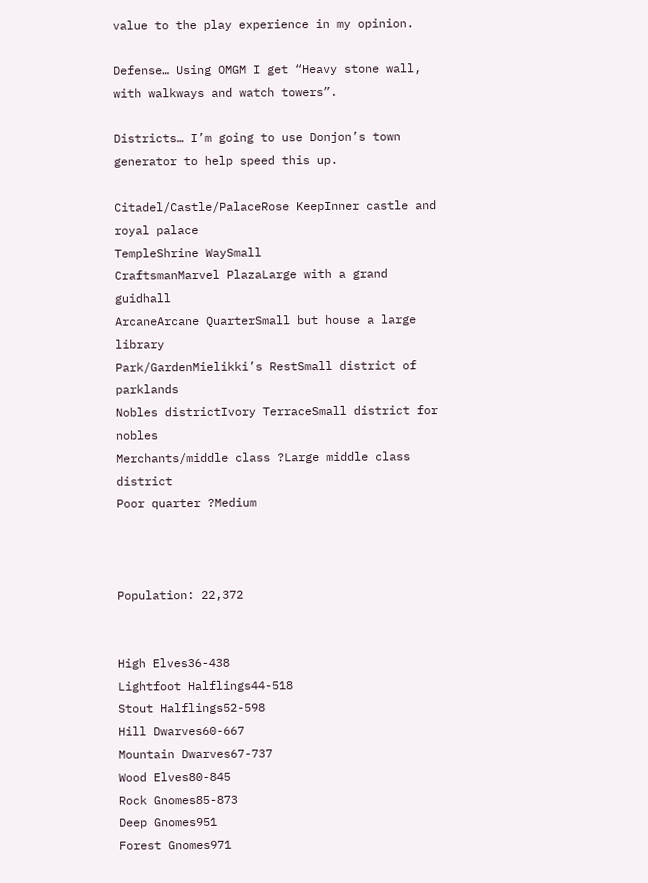value to the play experience in my opinion.

Defense… Using OMGM I get “Heavy stone wall, with walkways and watch towers”.

Districts… I’m going to use Donjon’s town generator to help speed this up.

Citadel/Castle/PalaceRose KeepInner castle and royal palace
TempleShrine WaySmall
CraftsmanMarvel PlazaLarge with a grand guidhall
ArcaneArcane QuarterSmall but house a large library
Park/GardenMielikki’s RestSmall district of parklands
Nobles districtIvory TerraceSmall district for nobles
Merchants/middle class ?Large middle class district
Poor quarter ?Medium



Population: 22,372


High Elves36-438
Lightfoot Halflings44-518
Stout Halflings52-598
Hill Dwarves60-667
Mountain Dwarves67-737
Wood Elves80-845
Rock Gnomes85-873
Deep Gnomes951
Forest Gnomes971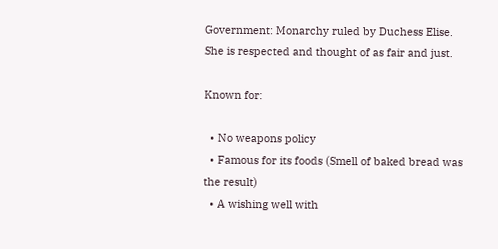Government: Monarchy ruled by Duchess Elise. She is respected and thought of as fair and just.

Known for:

  • No weapons policy
  • Famous for its foods (Smell of baked bread was the result)
  • A wishing well with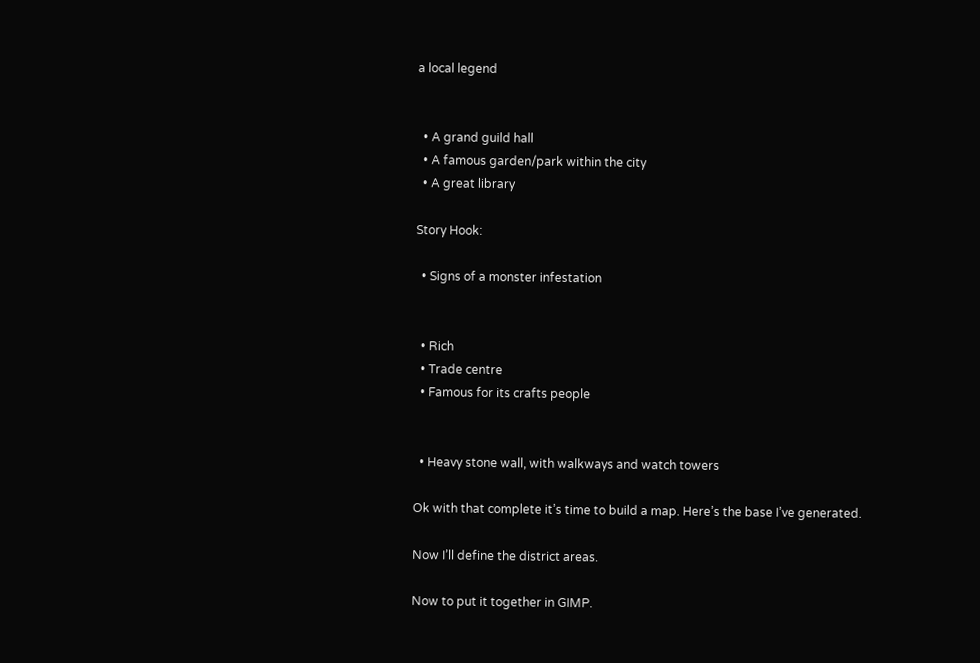a local legend


  • A grand guild hall
  • A famous garden/park within the city
  • A great library

Story Hook:

  • Signs of a monster infestation


  • Rich
  • Trade centre
  • Famous for its crafts people


  • Heavy stone wall, with walkways and watch towers

Ok with that complete it’s time to build a map. Here’s the base I’ve generated.

Now I’ll define the district areas.

Now to put it together in GIMP.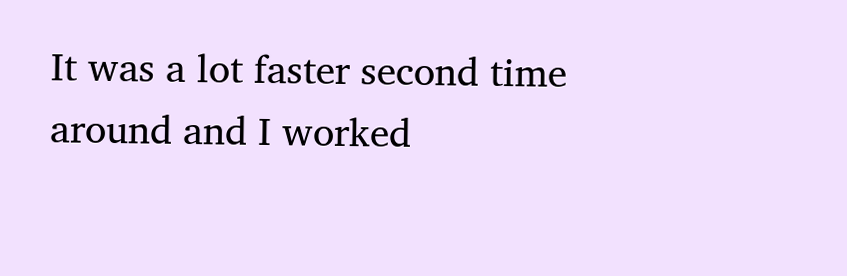It was a lot faster second time around and I worked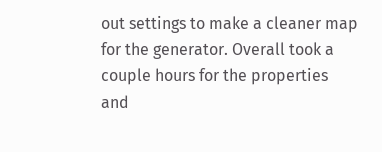out settings to make a cleaner map for the generator. Overall took a couple hours for the properties and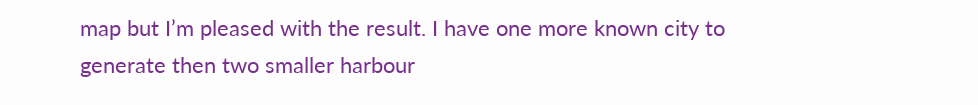map but I’m pleased with the result. I have one more known city to generate then two smaller harbour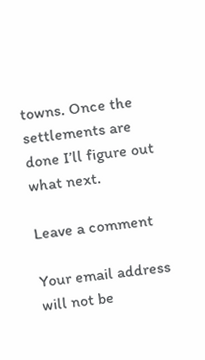towns. Once the settlements are done I’ll figure out what next.

Leave a comment

Your email address will not be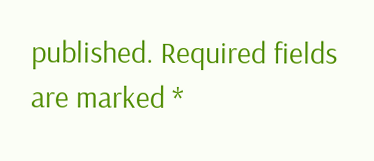published. Required fields are marked *